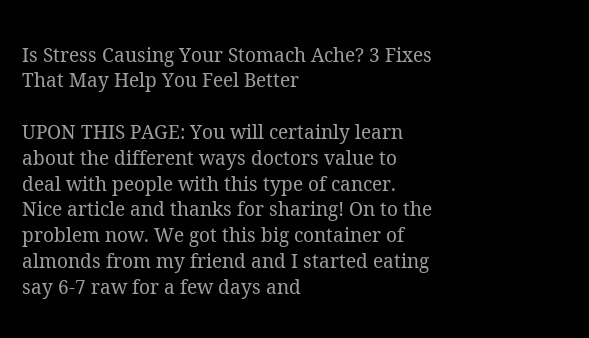Is Stress Causing Your Stomach Ache? 3 Fixes That May Help You Feel Better

UPON THIS PAGE: You will certainly learn about the different ways doctors value to deal with people with this type of cancer. Nice article and thanks for sharing! On to the problem now. We got this big container of almonds from my friend and I started eating say 6-7 raw for a few days and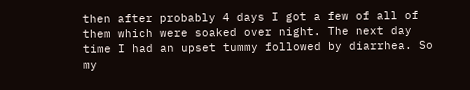then after probably 4 days I got a few of all of them which were soaked over night. The next day time I had an upset tummy followed by diarrhea. So my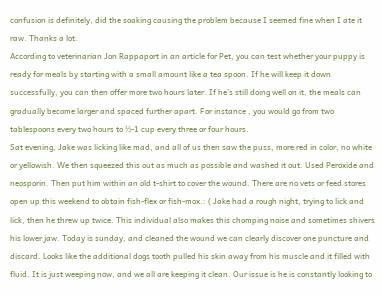confusion is definitely, did the soaking causing the problem because I seemed fine when I ate it raw. Thanks a lot.
According to veterinarian Jon Rappaport in an article for Pet, you can test whether your puppy is ready for meals by starting with a small amount like a tea spoon. If he will keep it down successfully, you can then offer more two hours later. If he's still doing well on it, the meals can gradually become larger and spaced further apart. For instance , you would go from two tablespoons every two hours to ½-1 cup every three or four hours.
Sat evening, Jake was licking like mad, and all of us then saw the puss, more red in color, no white or yellowish. We then squeezed this out as much as possible and washed it out. Used Peroxide and neosporin. Then put him within an old t-shirt to cover the wound. There are no vets or feed stores open up this weekend to obtain fish-flex or fish-mox.: ( Jake had a rough night, trying to lick and lick, then he threw up twice. This individual also makes this chomping noise and sometimes shivers his lower jaw. Today is sunday, and cleaned the wound we can clearly discover one puncture and discard. Looks like the additional dogs tooth pulled his skin away from his muscle and it filled with fluid. It is just weeping now, and we all are keeping it clean. Our issue is he is constantly looking to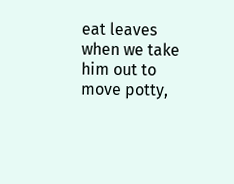eat leaves when we take him out to move potty,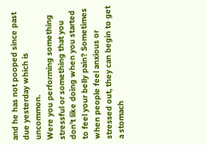and he has not pooped since past due yesterday which is uncommon.
Were you performing something stressful or something that you don't like doing when you started to feel your belly pain? Sometimes when people feel anxious or stressed out, they can begin to get a stomach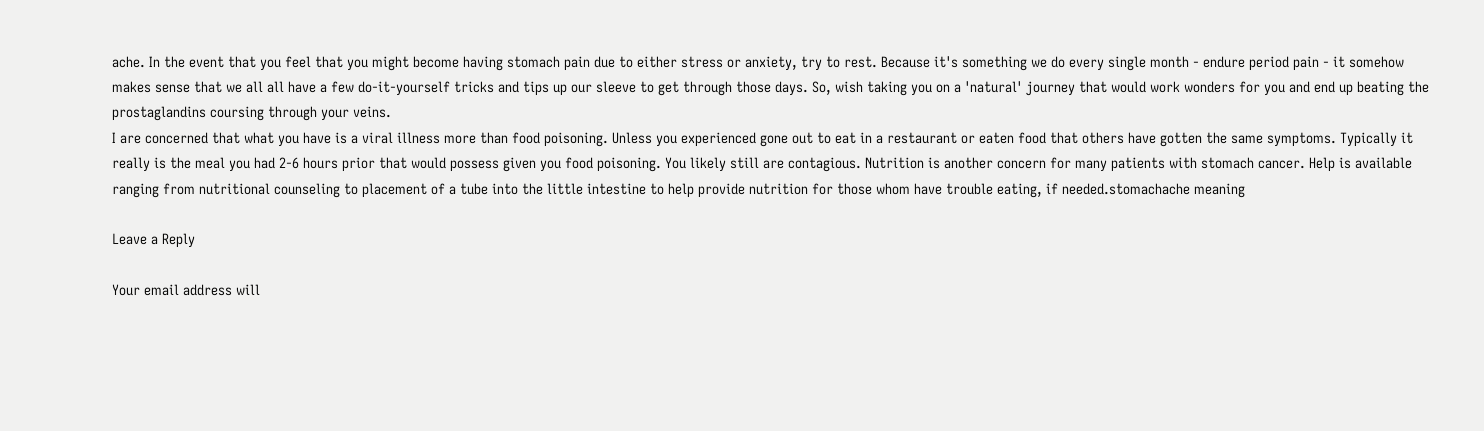ache. In the event that you feel that you might become having stomach pain due to either stress or anxiety, try to rest. Because it's something we do every single month - endure period pain - it somehow makes sense that we all all have a few do-it-yourself tricks and tips up our sleeve to get through those days. So, wish taking you on a 'natural' journey that would work wonders for you and end up beating the prostaglandins coursing through your veins.
I are concerned that what you have is a viral illness more than food poisoning. Unless you experienced gone out to eat in a restaurant or eaten food that others have gotten the same symptoms. Typically it really is the meal you had 2-6 hours prior that would possess given you food poisoning. You likely still are contagious. Nutrition is another concern for many patients with stomach cancer. Help is available ranging from nutritional counseling to placement of a tube into the little intestine to help provide nutrition for those whom have trouble eating, if needed.stomachache meaning

Leave a Reply

Your email address will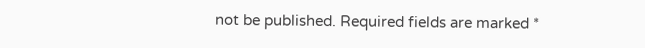not be published. Required fields are marked *